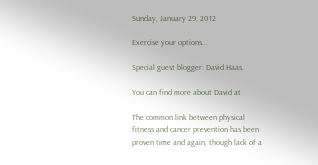Sunday, January 29, 2012

Exercise your options...

Special guest blogger: David Haas.

You can find more about David at

The common link between physical fitness and cancer prevention has been proven time and again, though lack of a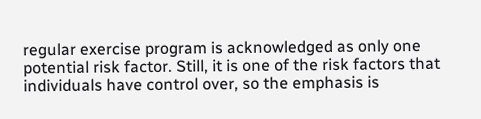regular exercise program is acknowledged as only one potential risk factor. Still, it is one of the risk factors that individuals have control over, so the emphasis is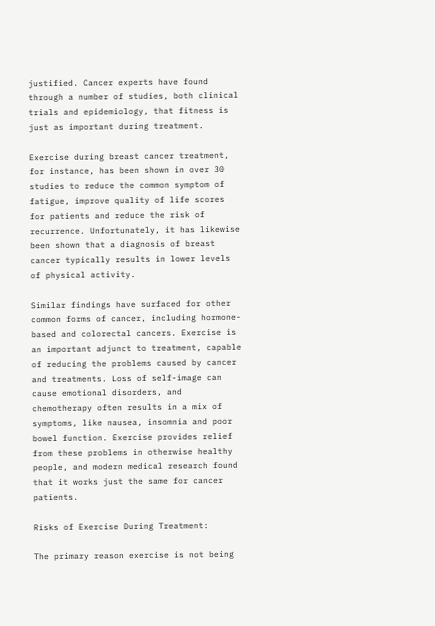justified. Cancer experts have found through a number of studies, both clinical trials and epidemiology, that fitness is just as important during treatment.

Exercise during breast cancer treatment, for instance, has been shown in over 30 studies to reduce the common symptom of fatigue, improve quality of life scores for patients and reduce the risk of recurrence. Unfortunately, it has likewise been shown that a diagnosis of breast cancer typically results in lower levels of physical activity.

Similar findings have surfaced for other common forms of cancer, including hormone-based and colorectal cancers. Exercise is an important adjunct to treatment, capable of reducing the problems caused by cancer and treatments. Loss of self-image can cause emotional disorders, and chemotherapy often results in a mix of symptoms, like nausea, insomnia and poor bowel function. Exercise provides relief from these problems in otherwise healthy people, and modern medical research found that it works just the same for cancer patients.

Risks of Exercise During Treatment:

The primary reason exercise is not being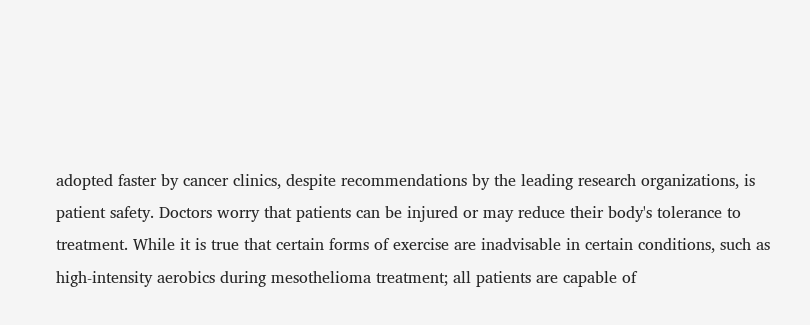adopted faster by cancer clinics, despite recommendations by the leading research organizations, is patient safety. Doctors worry that patients can be injured or may reduce their body's tolerance to treatment. While it is true that certain forms of exercise are inadvisable in certain conditions, such as high-intensity aerobics during mesothelioma treatment; all patients are capable of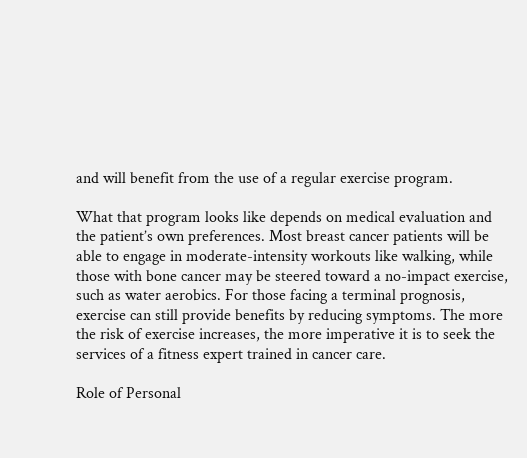and will benefit from the use of a regular exercise program.

What that program looks like depends on medical evaluation and the patient’s own preferences. Most breast cancer patients will be able to engage in moderate-intensity workouts like walking, while those with bone cancer may be steered toward a no-impact exercise, such as water aerobics. For those facing a terminal prognosis, exercise can still provide benefits by reducing symptoms. The more the risk of exercise increases, the more imperative it is to seek the services of a fitness expert trained in cancer care.

Role of Personal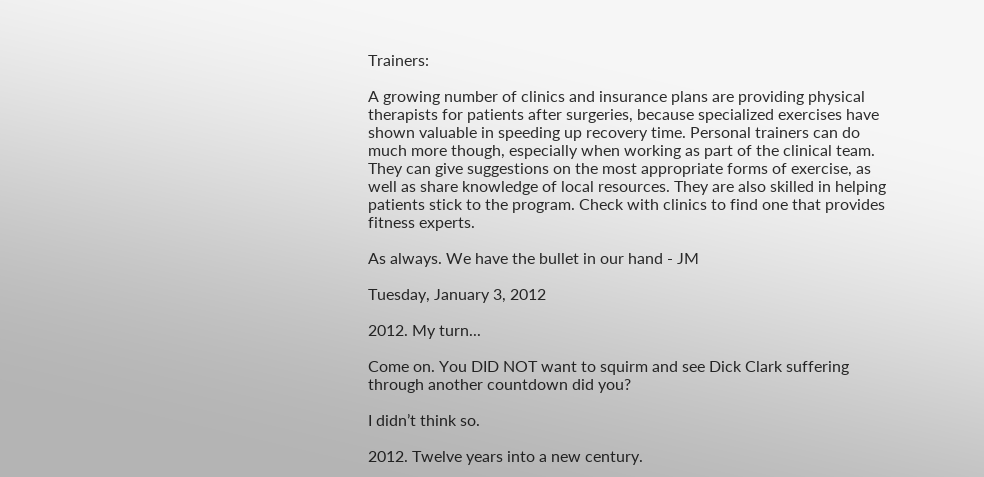Trainers:

A growing number of clinics and insurance plans are providing physical therapists for patients after surgeries, because specialized exercises have shown valuable in speeding up recovery time. Personal trainers can do much more though, especially when working as part of the clinical team. They can give suggestions on the most appropriate forms of exercise, as well as share knowledge of local resources. They are also skilled in helping patients stick to the program. Check with clinics to find one that provides fitness experts.

As always. We have the bullet in our hand - JM

Tuesday, January 3, 2012

2012. My turn...

Come on. You DID NOT want to squirm and see Dick Clark suffering through another countdown did you?

I didn’t think so.

2012. Twelve years into a new century.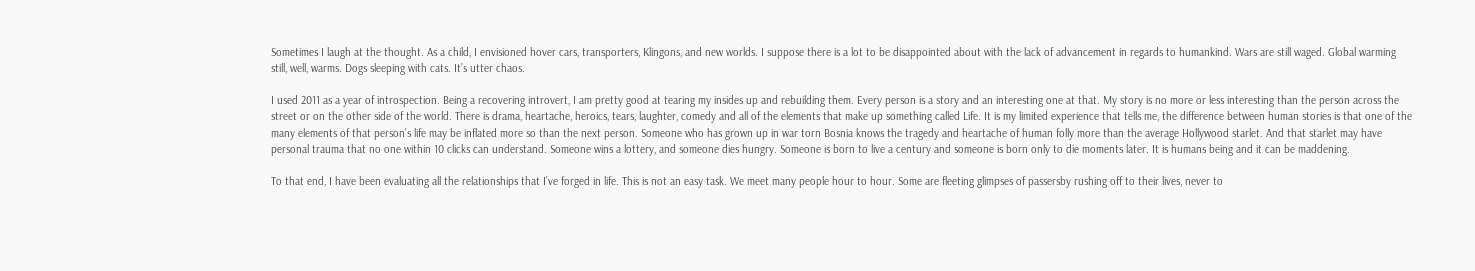Sometimes I laugh at the thought. As a child, I envisioned hover cars, transporters, Klingons, and new worlds. I suppose there is a lot to be disappointed about with the lack of advancement in regards to humankind. Wars are still waged. Global warming still, well, warms. Dogs sleeping with cats. It’s utter chaos.

I used 2011 as a year of introspection. Being a recovering introvert, I am pretty good at tearing my insides up and rebuilding them. Every person is a story and an interesting one at that. My story is no more or less interesting than the person across the street or on the other side of the world. There is drama, heartache, heroics, tears, laughter, comedy and all of the elements that make up something called Life. It is my limited experience that tells me, the difference between human stories is that one of the many elements of that person’s life may be inflated more so than the next person. Someone who has grown up in war torn Bosnia knows the tragedy and heartache of human folly more than the average Hollywood starlet. And that starlet may have personal trauma that no one within 10 clicks can understand. Someone wins a lottery, and someone dies hungry. Someone is born to live a century and someone is born only to die moments later. It is humans being and it can be maddening.

To that end, I have been evaluating all the relationships that I’ve forged in life. This is not an easy task. We meet many people hour to hour. Some are fleeting glimpses of passersby rushing off to their lives, never to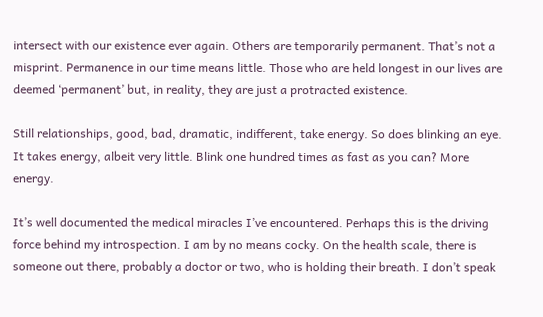intersect with our existence ever again. Others are temporarily permanent. That’s not a misprint. Permanence in our time means little. Those who are held longest in our lives are deemed ‘permanent’ but, in reality, they are just a protracted existence.

Still relationships, good, bad, dramatic, indifferent, take energy. So does blinking an eye. It takes energy, albeit very little. Blink one hundred times as fast as you can? More energy.

It’s well documented the medical miracles I’ve encountered. Perhaps this is the driving force behind my introspection. I am by no means cocky. On the health scale, there is someone out there, probably a doctor or two, who is holding their breath. I don’t speak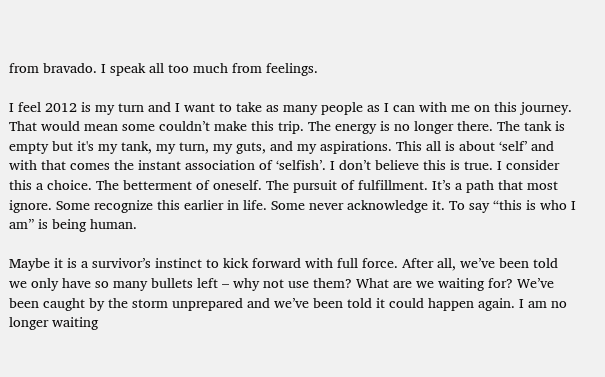from bravado. I speak all too much from feelings.

I feel 2012 is my turn and I want to take as many people as I can with me on this journey. That would mean some couldn’t make this trip. The energy is no longer there. The tank is empty but it's my tank, my turn, my guts, and my aspirations. This all is about ‘self’ and with that comes the instant association of ‘selfish’. I don’t believe this is true. I consider this a choice. The betterment of oneself. The pursuit of fulfillment. It’s a path that most ignore. Some recognize this earlier in life. Some never acknowledge it. To say “this is who I am” is being human.

Maybe it is a survivor’s instinct to kick forward with full force. After all, we’ve been told we only have so many bullets left – why not use them? What are we waiting for? We’ve been caught by the storm unprepared and we’ve been told it could happen again. I am no longer waiting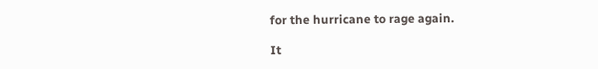for the hurricane to rage again.

It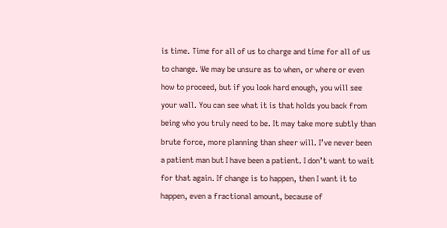is time. Time for all of us to charge and time for all of us to change. We may be unsure as to when, or where or even how to proceed, but if you look hard enough, you will see your wall. You can see what it is that holds you back from being who you truly need to be. It may take more subtly than brute force, more planning than sheer will. I’ve never been a patient man but I have been a patient. I don’t want to wait for that again. If change is to happen, then I want it to happen, even a fractional amount, because of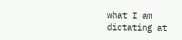what I am dictating at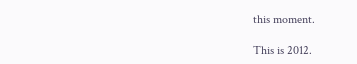this moment.

This is 2012.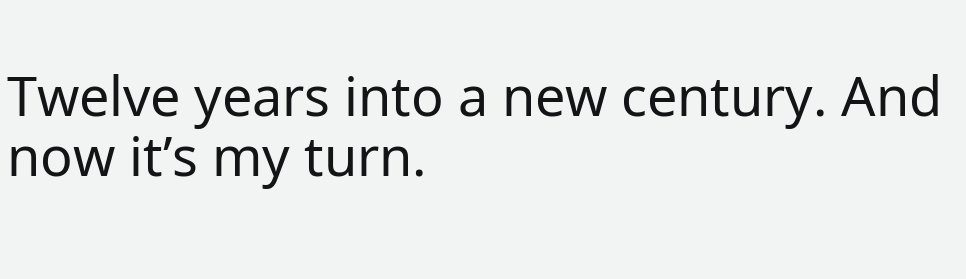Twelve years into a new century. And now it’s my turn.